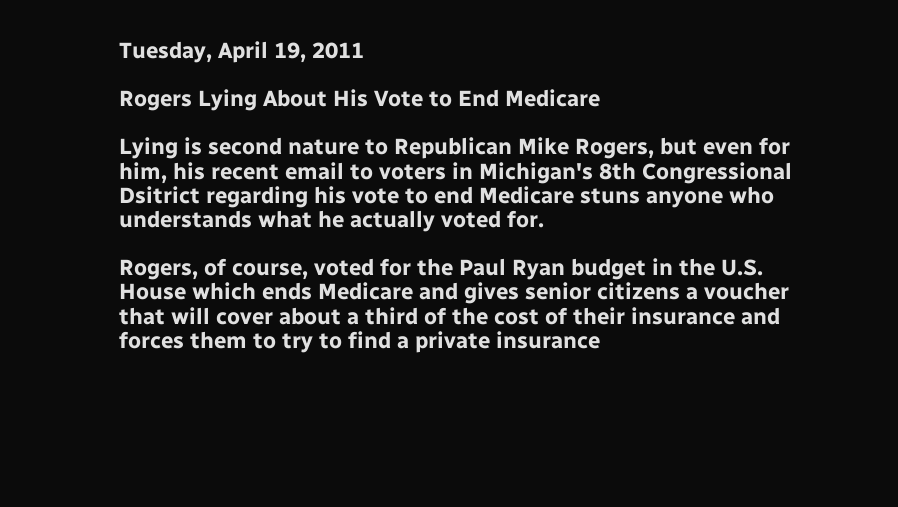Tuesday, April 19, 2011

Rogers Lying About His Vote to End Medicare

Lying is second nature to Republican Mike Rogers, but even for him, his recent email to voters in Michigan's 8th Congressional Dsitrict regarding his vote to end Medicare stuns anyone who understands what he actually voted for.

Rogers, of course, voted for the Paul Ryan budget in the U.S. House which ends Medicare and gives senior citizens a voucher that will cover about a third of the cost of their insurance and forces them to try to find a private insurance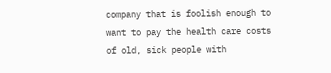company that is foolish enough to want to pay the health care costs of old, sick people with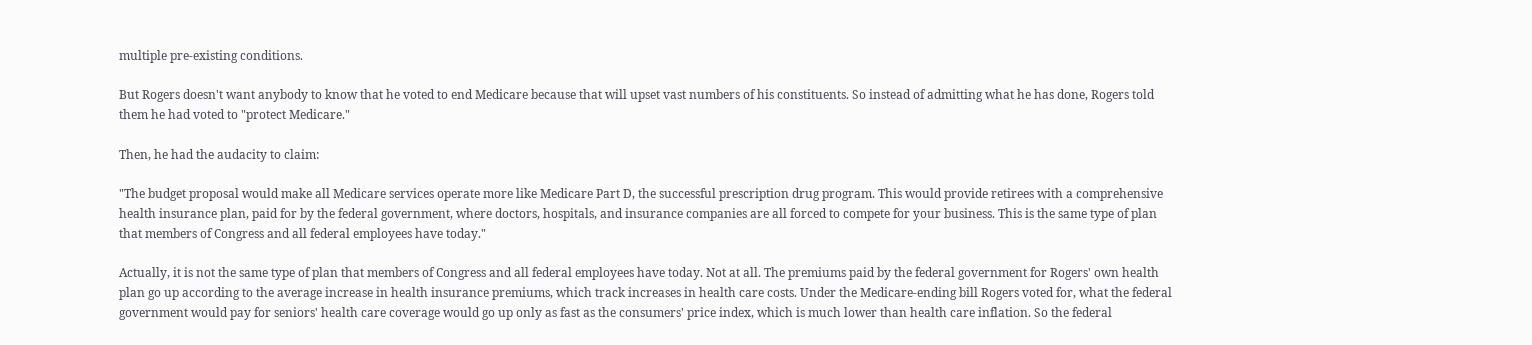multiple pre-existing conditions.

But Rogers doesn't want anybody to know that he voted to end Medicare because that will upset vast numbers of his constituents. So instead of admitting what he has done, Rogers told them he had voted to "protect Medicare."

Then, he had the audacity to claim:

"The budget proposal would make all Medicare services operate more like Medicare Part D, the successful prescription drug program. This would provide retirees with a comprehensive health insurance plan, paid for by the federal government, where doctors, hospitals, and insurance companies are all forced to compete for your business. This is the same type of plan that members of Congress and all federal employees have today."

Actually, it is not the same type of plan that members of Congress and all federal employees have today. Not at all. The premiums paid by the federal government for Rogers' own health plan go up according to the average increase in health insurance premiums, which track increases in health care costs. Under the Medicare-ending bill Rogers voted for, what the federal government would pay for seniors' health care coverage would go up only as fast as the consumers' price index, which is much lower than health care inflation. So the federal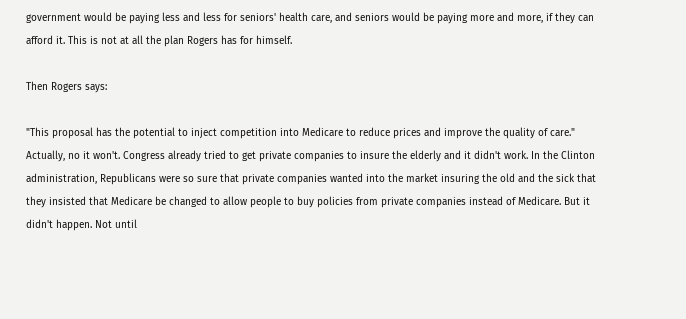government would be paying less and less for seniors' health care, and seniors would be paying more and more, if they can afford it. This is not at all the plan Rogers has for himself.

Then Rogers says:

"This proposal has the potential to inject competition into Medicare to reduce prices and improve the quality of care." Actually, no it won't. Congress already tried to get private companies to insure the elderly and it didn't work. In the Clinton administration, Republicans were so sure that private companies wanted into the market insuring the old and the sick that they insisted that Medicare be changed to allow people to buy policies from private companies instead of Medicare. But it didn't happen. Not until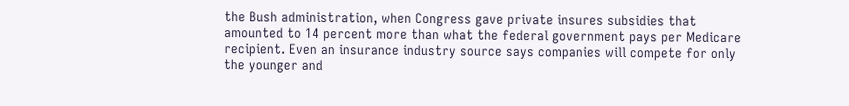the Bush administration, when Congress gave private insures subsidies that amounted to 14 percent more than what the federal government pays per Medicare recipient. Even an insurance industry source says companies will compete for only the younger and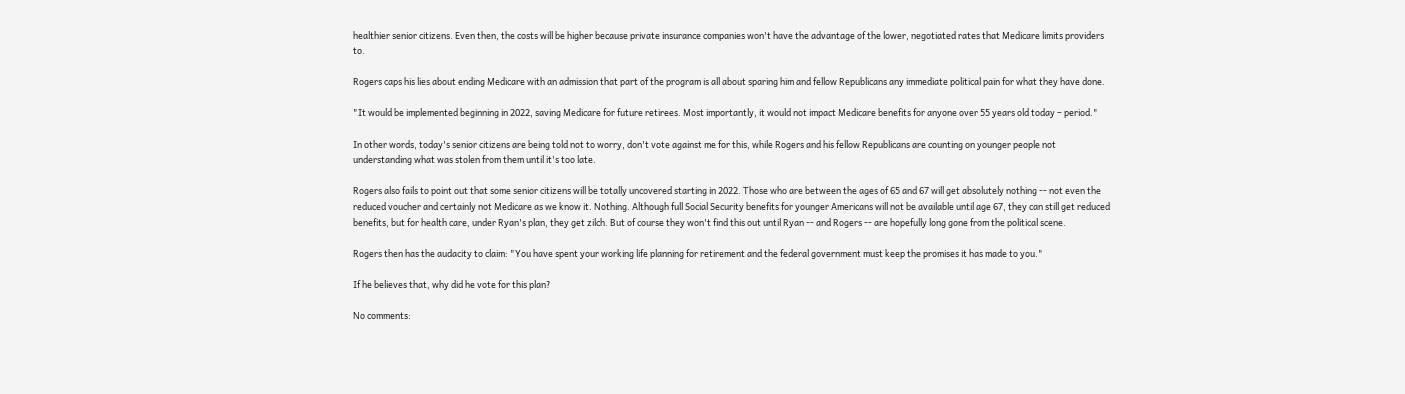healthier senior citizens. Even then, the costs will be higher because private insurance companies won't have the advantage of the lower, negotiated rates that Medicare limits providers to.

Rogers caps his lies about ending Medicare with an admission that part of the program is all about sparing him and fellow Republicans any immediate political pain for what they have done.

"It would be implemented beginning in 2022, saving Medicare for future retirees. Most importantly, it would not impact Medicare benefits for anyone over 55 years old today – period."

In other words, today's senior citizens are being told not to worry, don't vote against me for this, while Rogers and his fellow Republicans are counting on younger people not understanding what was stolen from them until it's too late.

Rogers also fails to point out that some senior citizens will be totally uncovered starting in 2022. Those who are between the ages of 65 and 67 will get absolutely nothing -- not even the reduced voucher and certainly not Medicare as we know it. Nothing. Although full Social Security benefits for younger Americans will not be available until age 67, they can still get reduced benefits, but for health care, under Ryan's plan, they get zilch. But of course they won't find this out until Ryan -- and Rogers -- are hopefully long gone from the political scene.

Rogers then has the audacity to claim: "You have spent your working life planning for retirement and the federal government must keep the promises it has made to you."

If he believes that, why did he vote for this plan?

No comments: